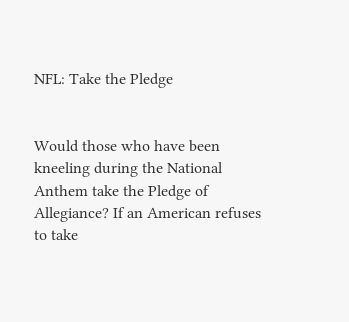NFL: Take the Pledge


Would those who have been kneeling during the National Anthem take the Pledge of Allegiance? If an American refuses to take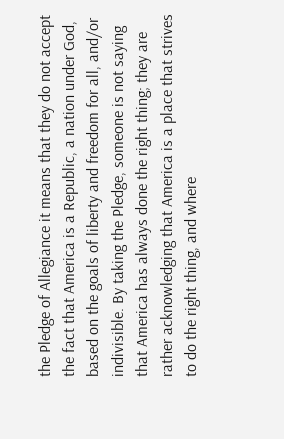the Pledge of Allegiance it means that they do not accept the fact that America is a Republic, a nation under God, based on the goals of liberty and freedom for all, and/or indivisible. By taking the Pledge, someone is not saying that America has always done the right thing; they are rather acknowledging that America is a place that strives to do the right thing, and where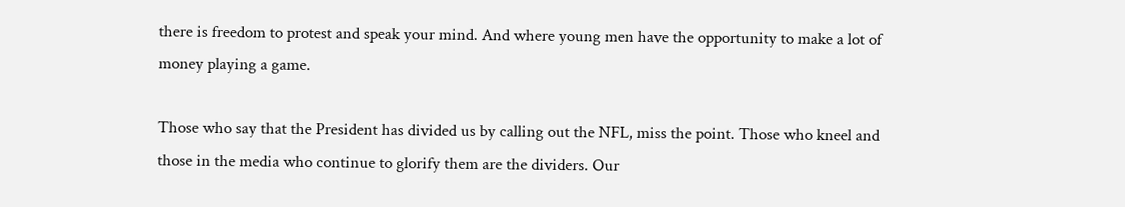there is freedom to protest and speak your mind. And where young men have the opportunity to make a lot of money playing a game.

Those who say that the President has divided us by calling out the NFL, miss the point. Those who kneel and those in the media who continue to glorify them are the dividers. Our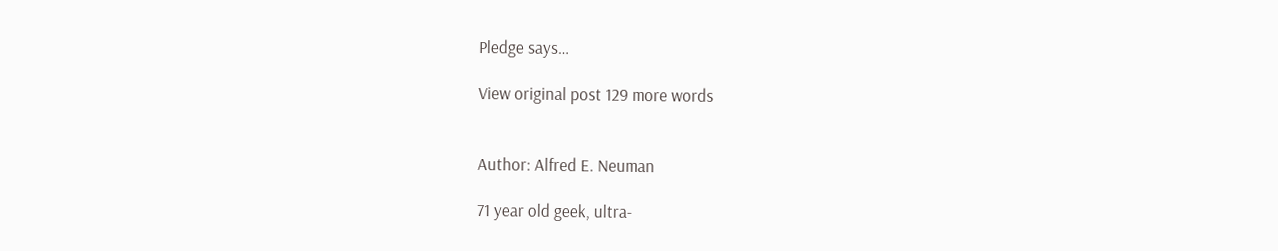Pledge says…

View original post 129 more words


Author: Alfred E. Neuman

71 year old geek, ultra-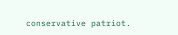conservative patriot.